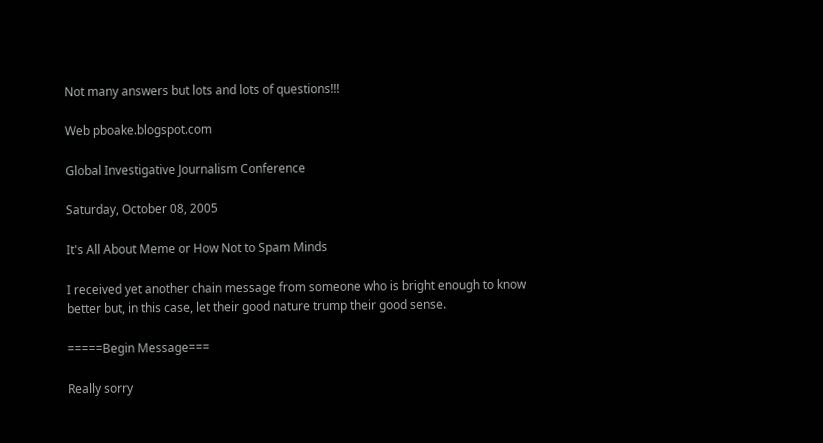Not many answers but lots and lots of questions!!!

Web pboake.blogspot.com

Global Investigative Journalism Conference

Saturday, October 08, 2005

It's All About Meme or How Not to Spam Minds

I received yet another chain message from someone who is bright enough to know better but, in this case, let their good nature trump their good sense.

=====Begin Message===

Really sorry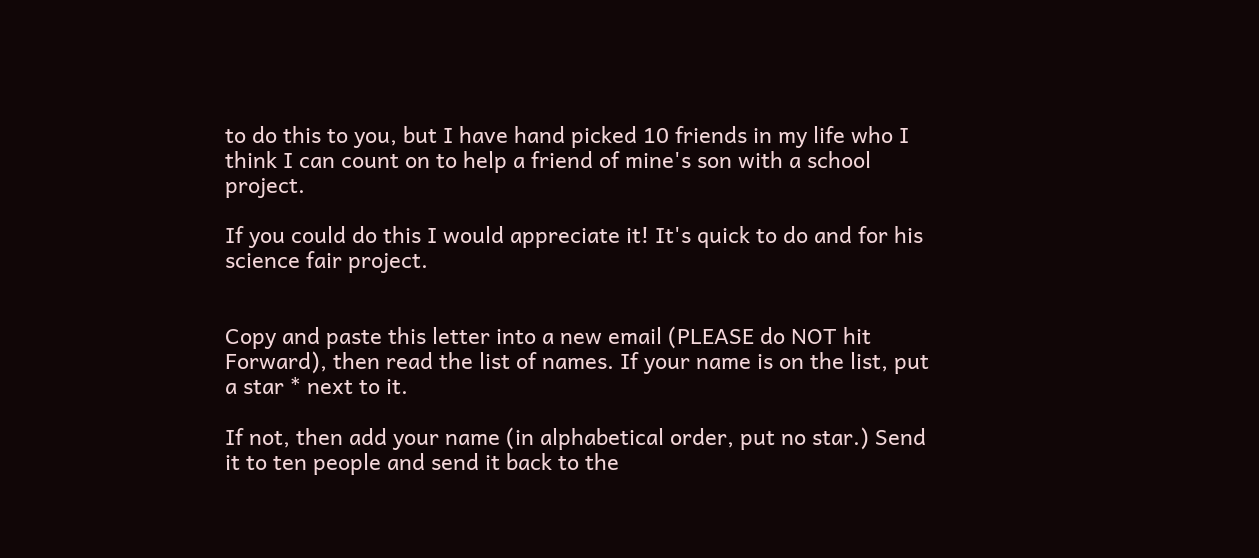to do this to you, but I have hand picked 10 friends in my life who I think I can count on to help a friend of mine's son with a school project.

If you could do this I would appreciate it! It's quick to do and for his science fair project.


Copy and paste this letter into a new email (PLEASE do NOT hit Forward), then read the list of names. If your name is on the list, put a star * next to it.

If not, then add your name (in alphabetical order, put no star.) Send it to ten people and send it back to the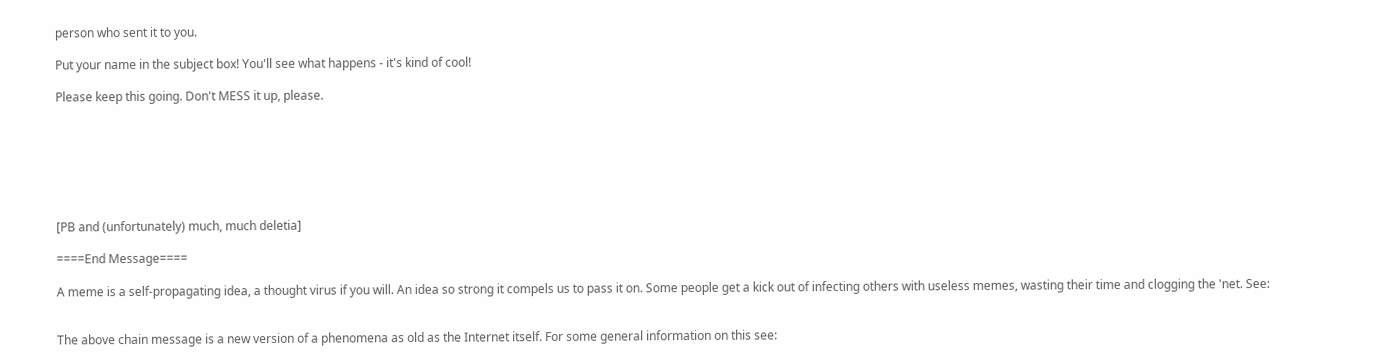person who sent it to you.

Put your name in the subject box! You'll see what happens - it's kind of cool!

Please keep this going. Don't MESS it up, please.







[PB and (unfortunately) much, much deletia]

====End Message====

A meme is a self-propagating idea, a thought virus if you will. An idea so strong it compels us to pass it on. Some people get a kick out of infecting others with useless memes, wasting their time and clogging the 'net. See:


The above chain message is a new version of a phenomena as old as the Internet itself. For some general information on this see: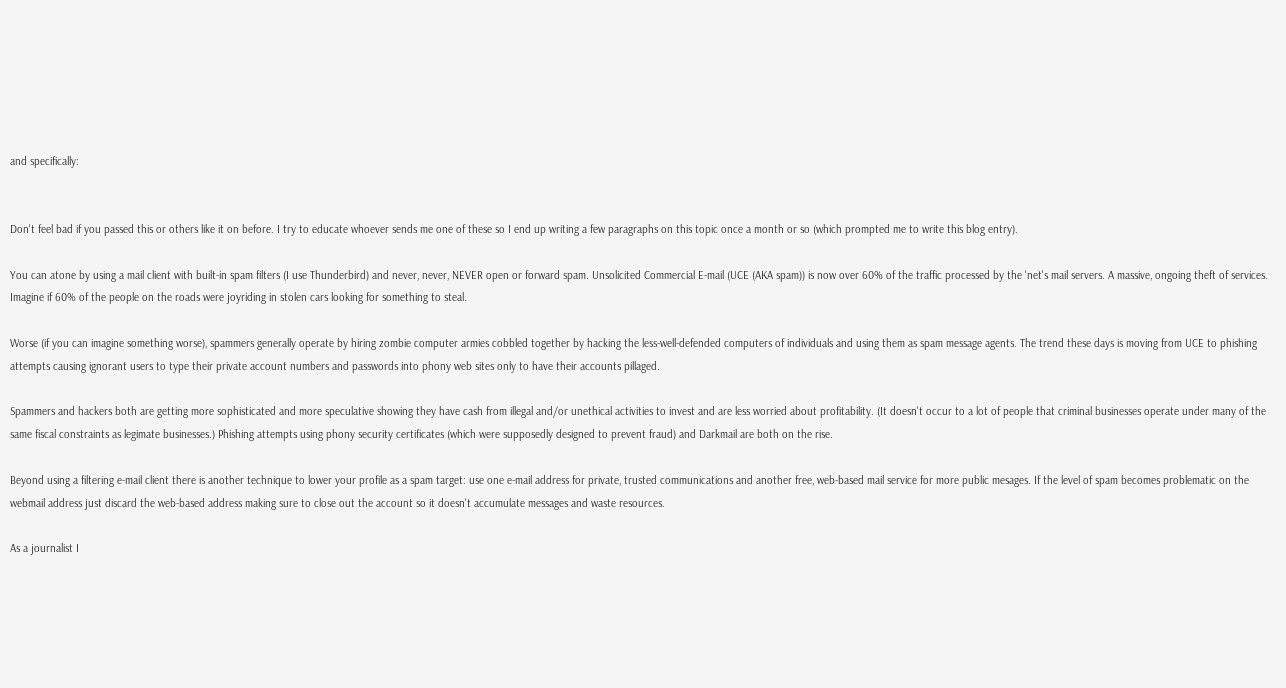and specifically:


Don't feel bad if you passed this or others like it on before. I try to educate whoever sends me one of these so I end up writing a few paragraphs on this topic once a month or so (which prompted me to write this blog entry).

You can atone by using a mail client with built-in spam filters (I use Thunderbird) and never, never, NEVER open or forward spam. Unsolicited Commercial E-mail (UCE (AKA spam)) is now over 60% of the traffic processed by the 'net's mail servers. A massive, ongoing theft of services. Imagine if 60% of the people on the roads were joyriding in stolen cars looking for something to steal.

Worse (if you can imagine something worse), spammers generally operate by hiring zombie computer armies cobbled together by hacking the less-well-defended computers of individuals and using them as spam message agents. The trend these days is moving from UCE to phishing attempts causing ignorant users to type their private account numbers and passwords into phony web sites only to have their accounts pillaged.

Spammers and hackers both are getting more sophisticated and more speculative showing they have cash from illegal and/or unethical activities to invest and are less worried about profitability. (It doesn't occur to a lot of people that criminal businesses operate under many of the same fiscal constraints as legimate businesses.) Phishing attempts using phony security certificates (which were supposedly designed to prevent fraud) and Darkmail are both on the rise.

Beyond using a filtering e-mail client there is another technique to lower your profile as a spam target: use one e-mail address for private, trusted communications and another free, web-based mail service for more public mesages. If the level of spam becomes problematic on the webmail address just discard the web-based address making sure to close out the account so it doesn't accumulate messages and waste resources.

As a journalist I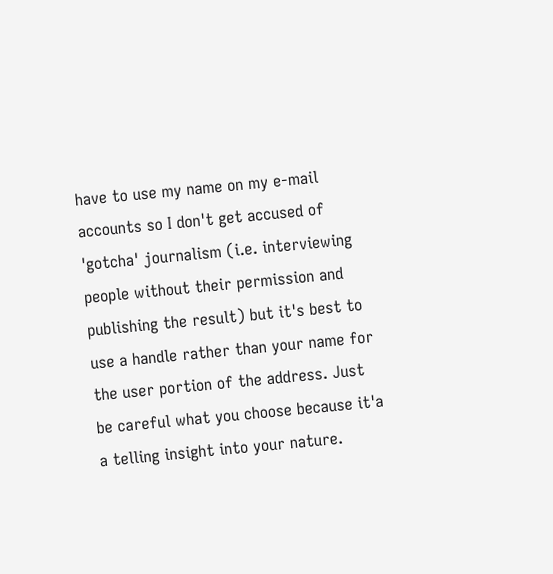have to use my name on my e-mail accounts so I don't get accused of 'gotcha' journalism (i.e. interviewing people without their permission and publishing the result) but it's best to use a handle rather than your name for the user portion of the address. Just be careful what you choose because it'a a telling insight into your nature.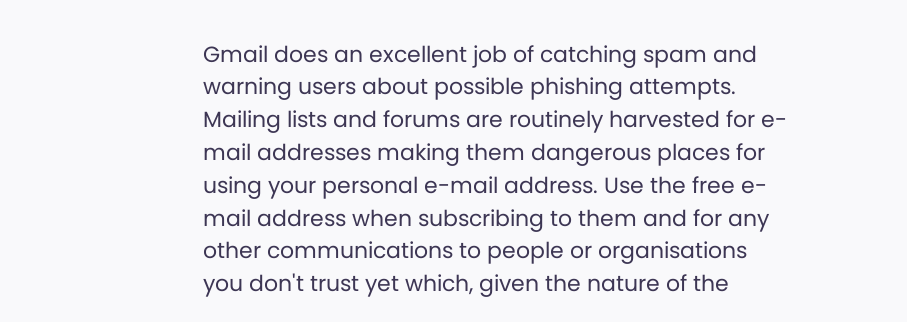Gmail does an excellent job of catching spam and warning users about possible phishing attempts. Mailing lists and forums are routinely harvested for e-mail addresses making them dangerous places for using your personal e-mail address. Use the free e-mail address when subscribing to them and for any other communications to people or organisations you don't trust yet which, given the nature of the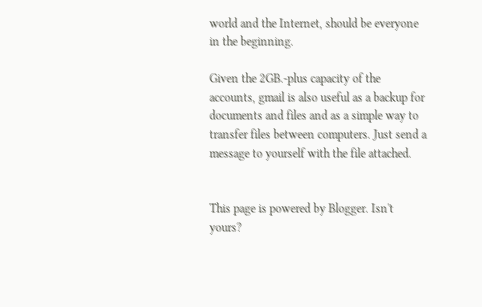world and the Internet, should be everyone in the beginning.

Given the 2GB.-plus capacity of the accounts, gmail is also useful as a backup for documents and files and as a simple way to transfer files between computers. Just send a message to yourself with the file attached.


This page is powered by Blogger. Isn't yours?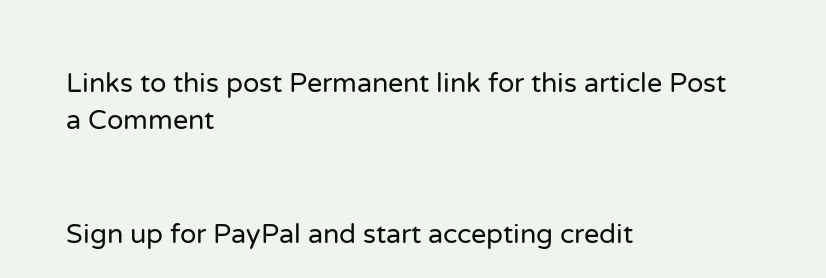Links to this post Permanent link for this article Post a Comment


Sign up for PayPal and start accepting credit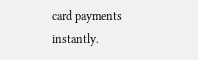card payments instantly.